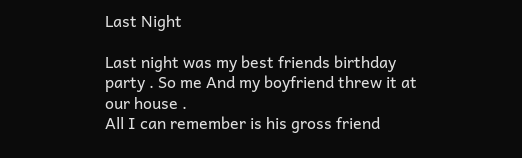Last Night

Last night was my best friends birthday party . So me And my boyfriend threw it at our house .
All I can remember is his gross friend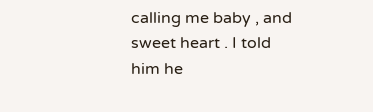calling me baby , and sweet heart . I told him he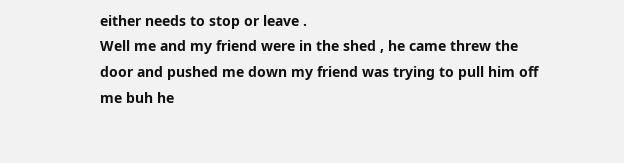either needs to stop or leave .
Well me and my friend were in the shed , he came threw the door and pushed me down my friend was trying to pull him off me buh he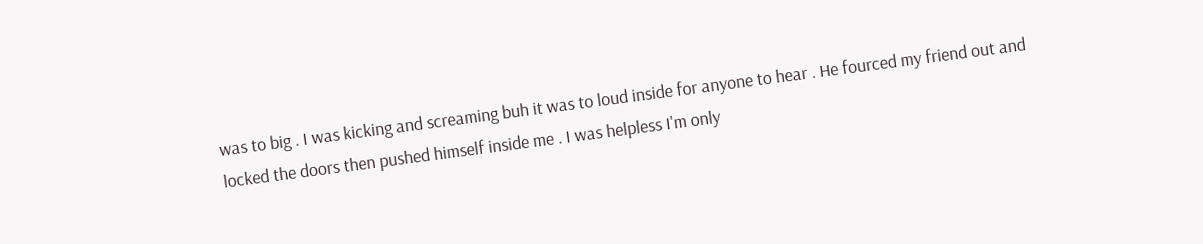was to big . I was kicking and screaming buh it was to loud inside for anyone to hear . He fourced my friend out and locked the doors then pushed himself inside me . I was helpless I'm only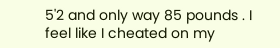5'2 and only way 85 pounds . I feel like I cheated on my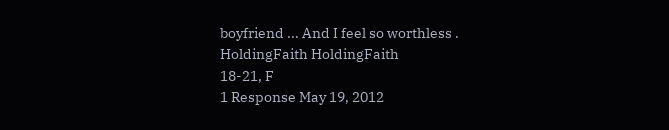boyfriend ... And I feel so worthless .
HoldingFaith HoldingFaith
18-21, F
1 Response May 19, 2012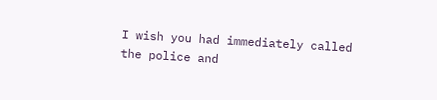I wish you had immediately called the police and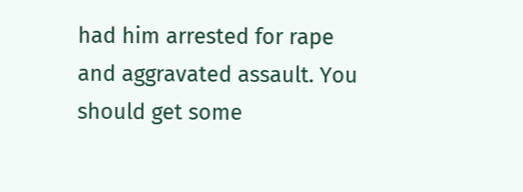had him arrested for rape and aggravated assault. You should get some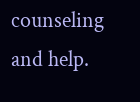counseling and help.